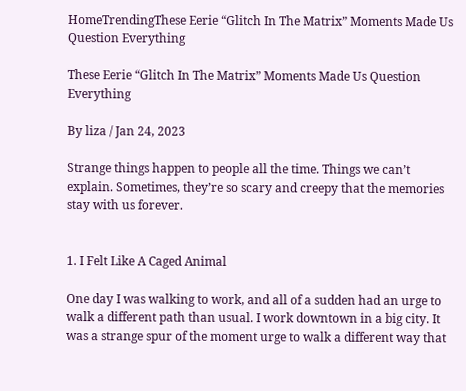HomeTrendingThese Eerie “Glitch In The Matrix” Moments Made Us Question Everything

These Eerie “Glitch In The Matrix” Moments Made Us Question Everything

By liza / Jan 24, 2023

Strange things happen to people all the time. Things we can’t explain. Sometimes, they’re so scary and creepy that the memories stay with us forever.


1. I Felt Like A Caged Animal

One day I was walking to work, and all of a sudden had an urge to walk a different path than usual. I work downtown in a big city. It was a strange spur of the moment urge to walk a different way that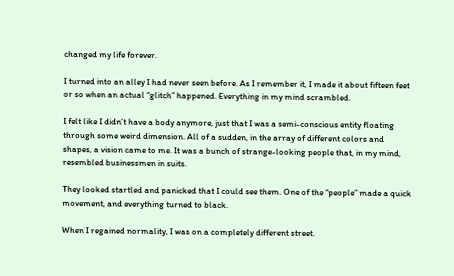changed my life forever.

I turned into an alley I had never seen before. As I remember it, I made it about fifteen feet or so when an actual “glitch” happened. Everything in my mind scrambled.

I felt like I didn’t have a body anymore, just that I was a semi-conscious entity floating through some weird dimension. All of a sudden, in the array of different colors and shapes, a vision came to me. It was a bunch of strange-looking people that, in my mind, resembled businessmen in suits.

They looked startled and panicked that I could see them. One of the “people” made a quick movement, and everything turned to black.

When I regained normality, I was on a completely different street.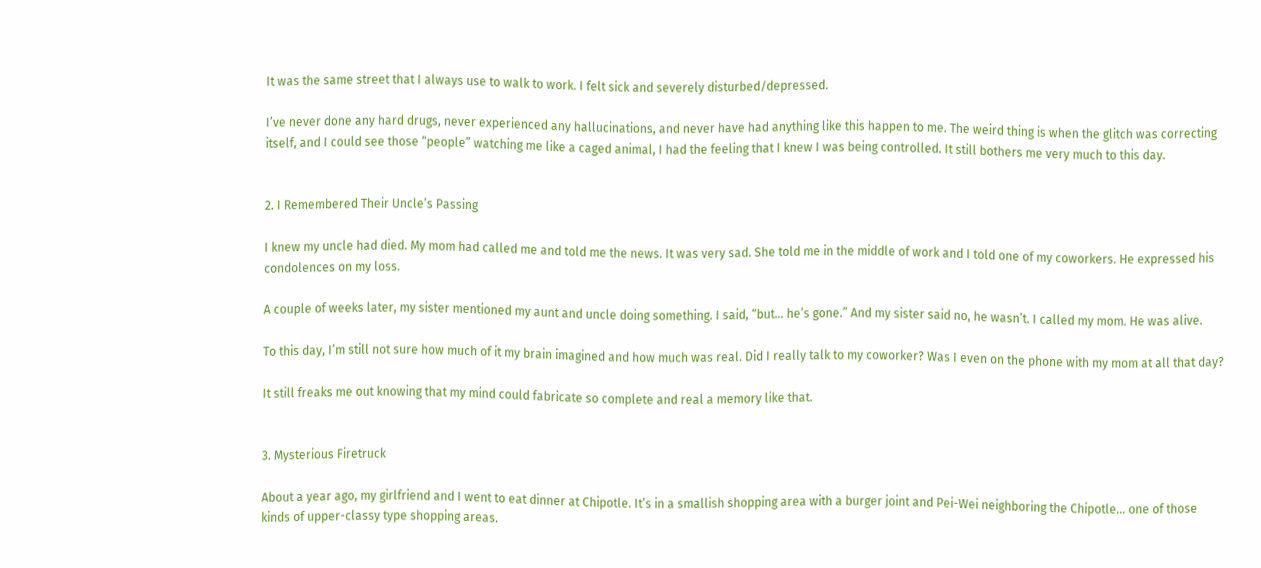It was the same street that I always use to walk to work. I felt sick and severely disturbed/depressed.

I’ve never done any hard drugs, never experienced any hallucinations, and never have had anything like this happen to me. The weird thing is when the glitch was correcting itself, and I could see those “people” watching me like a caged animal, I had the feeling that I knew I was being controlled. It still bothers me very much to this day.


2. I Remembered Their Uncle’s Passing

I knew my uncle had died. My mom had called me and told me the news. It was very sad. She told me in the middle of work and I told one of my coworkers. He expressed his condolences on my loss.

A couple of weeks later, my sister mentioned my aunt and uncle doing something. I said, “but… he’s gone.” And my sister said no, he wasn’t. I called my mom. He was alive.

To this day, I’m still not sure how much of it my brain imagined and how much was real. Did I really talk to my coworker? Was I even on the phone with my mom at all that day?

It still freaks me out knowing that my mind could fabricate so complete and real a memory like that.


3. Mysterious Firetruck

About a year ago, my girlfriend and I went to eat dinner at Chipotle. It’s in a smallish shopping area with a burger joint and Pei-Wei neighboring the Chipotle… one of those kinds of upper-classy type shopping areas.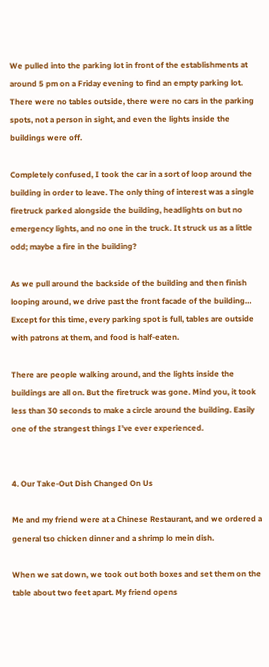We pulled into the parking lot in front of the establishments at around 5 pm on a Friday evening to find an empty parking lot. There were no tables outside, there were no cars in the parking spots, not a person in sight, and even the lights inside the buildings were off.

Completely confused, I took the car in a sort of loop around the building in order to leave. The only thing of interest was a single firetruck parked alongside the building, headlights on but no emergency lights, and no one in the truck. It struck us as a little odd; maybe a fire in the building?

As we pull around the backside of the building and then finish looping around, we drive past the front facade of the building… Except for this time, every parking spot is full, tables are outside with patrons at them, and food is half-eaten.

There are people walking around, and the lights inside the buildings are all on. But the firetruck was gone. Mind you, it took less than 30 seconds to make a circle around the building. Easily one of the strangest things I’ve ever experienced.


4. Our Take-Out Dish Changed On Us

Me and my friend were at a Chinese Restaurant, and we ordered a general tso chicken dinner and a shrimp lo mein dish.

When we sat down, we took out both boxes and set them on the table about two feet apart. My friend opens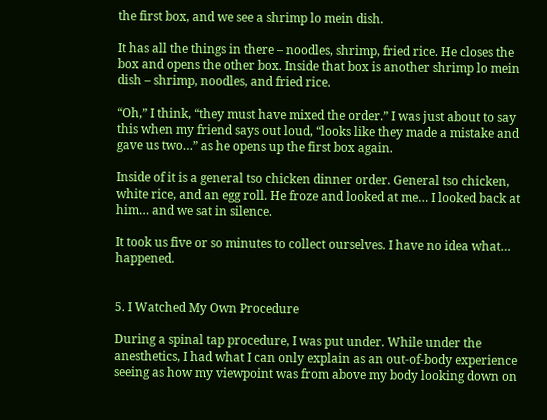the first box, and we see a shrimp lo mein dish.

It has all the things in there – noodles, shrimp, fried rice. He closes the box and opens the other box. Inside that box is another shrimp lo mein dish – shrimp, noodles, and fried rice.

“Oh,” I think, “they must have mixed the order.” I was just about to say this when my friend says out loud, “looks like they made a mistake and gave us two…” as he opens up the first box again.

Inside of it is a general tso chicken dinner order. General tso chicken, white rice, and an egg roll. He froze and looked at me… I looked back at him… and we sat in silence.

It took us five or so minutes to collect ourselves. I have no idea what… happened.


5. I Watched My Own Procedure

During a spinal tap procedure, I was put under. While under the anesthetics, I had what I can only explain as an out-of-body experience seeing as how my viewpoint was from above my body looking down on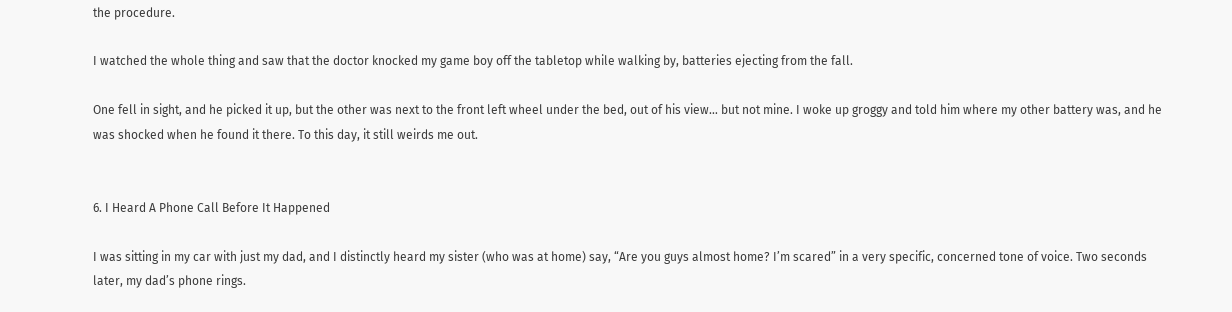the procedure.

I watched the whole thing and saw that the doctor knocked my game boy off the tabletop while walking by, batteries ejecting from the fall.

One fell in sight, and he picked it up, but the other was next to the front left wheel under the bed, out of his view… but not mine. I woke up groggy and told him where my other battery was, and he was shocked when he found it there. To this day, it still weirds me out.


6. I Heard A Phone Call Before It Happened

I was sitting in my car with just my dad, and I distinctly heard my sister (who was at home) say, “Are you guys almost home? I’m scared” in a very specific, concerned tone of voice. Two seconds later, my dad’s phone rings.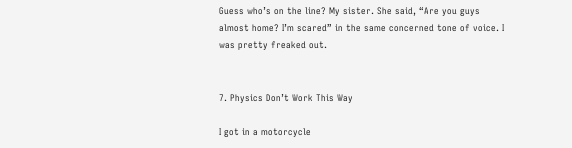Guess who’s on the line? My sister. She said, “Are you guys almost home? I’m scared” in the same concerned tone of voice. I was pretty freaked out.


7. Physics Don’t Work This Way

I got in a motorcycle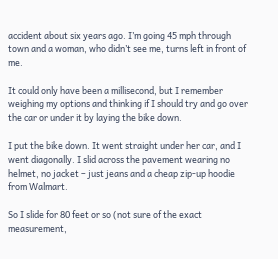accident about six years ago. I’m going 45 mph through town and a woman, who didn’t see me, turns left in front of me.

It could only have been a millisecond, but I remember weighing my options and thinking if I should try and go over the car or under it by laying the bike down.

I put the bike down. It went straight under her car, and I went diagonally. I slid across the pavement wearing no helmet, no jacket – just jeans and a cheap zip-up hoodie from Walmart.

So I slide for 80 feet or so (not sure of the exact measurement,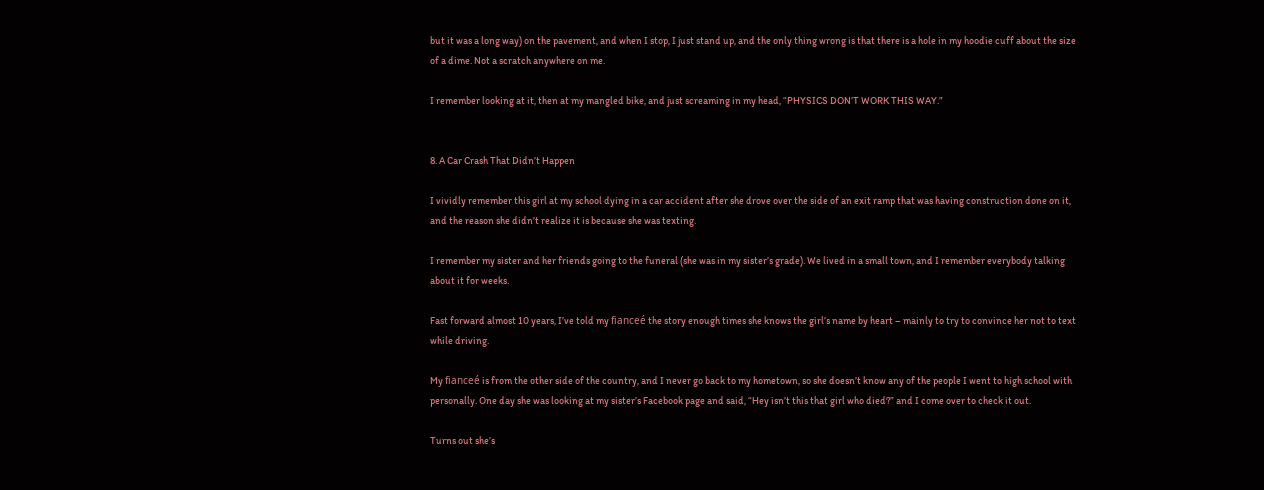but it was a long way) on the pavement, and when I stop, I just stand up, and the only thing wrong is that there is a hole in my hoodie cuff about the size of a dime. Not a scratch anywhere on me.

I remember looking at it, then at my mangled bike, and just screaming in my head, “PHYSICS DON’T WORK THIS WAY.”


8. A Car Crash That Didn’t Happen

I vividly remember this girl at my school dying in a car accident after she drove over the side of an exit ramp that was having construction done on it, and the reason she didn’t realize it is because she was texting.

I remember my sister and her friends going to the funeral (she was in my sister’s grade). We lived in a small town, and I remember everybody talking about it for weeks.

Fast forward almost 10 years, I’ve told my fianceé the story enough times she knows the girl’s name by heart – mainly to try to convince her not to text while driving.

My fianceé is from the other side of the country, and I never go back to my hometown, so she doesn’t know any of the people I went to high school with personally. One day she was looking at my sister’s Facebook page and said, “Hey isn’t this that girl who died?” and I come over to check it out.

Turns out she’s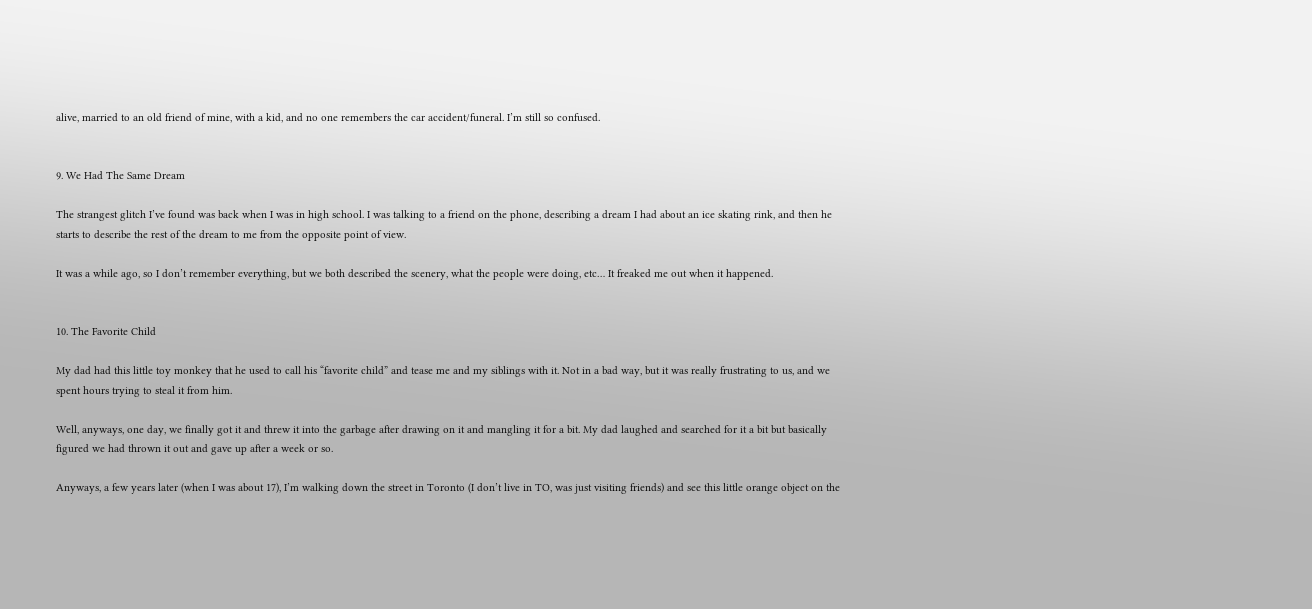alive, married to an old friend of mine, with a kid, and no one remembers the car accident/funeral. I’m still so confused.


9. We Had The Same Dream

The strangest glitch I’ve found was back when I was in high school. I was talking to a friend on the phone, describing a dream I had about an ice skating rink, and then he starts to describe the rest of the dream to me from the opposite point of view.

It was a while ago, so I don’t remember everything, but we both described the scenery, what the people were doing, etc… It freaked me out when it happened.


10. The Favorite Child

My dad had this little toy monkey that he used to call his “favorite child” and tease me and my siblings with it. Not in a bad way, but it was really frustrating to us, and we spent hours trying to steal it from him.

Well, anyways, one day, we finally got it and threw it into the garbage after drawing on it and mangling it for a bit. My dad laughed and searched for it a bit but basically figured we had thrown it out and gave up after a week or so.

Anyways, a few years later (when I was about 17), I’m walking down the street in Toronto (I don’t live in TO, was just visiting friends) and see this little orange object on the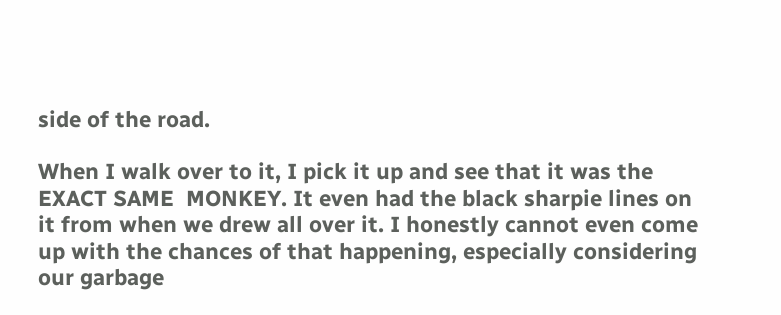side of the road.

When I walk over to it, I pick it up and see that it was the EXACT SAME  MONKEY. It even had the black sharpie lines on it from when we drew all over it. I honestly cannot even come up with the chances of that happening, especially considering our garbage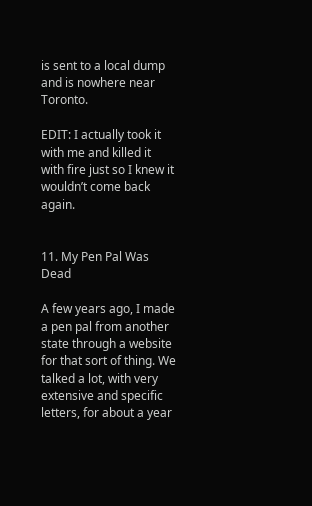is sent to a local dump and is nowhere near Toronto.

EDIT: I actually took it with me and killed it with fire just so I knew it wouldn’t come back again.


11. My Pen Pal Was Dead

A few years ago, I made a pen pal from another state through a website for that sort of thing. We talked a lot, with very extensive and specific letters, for about a year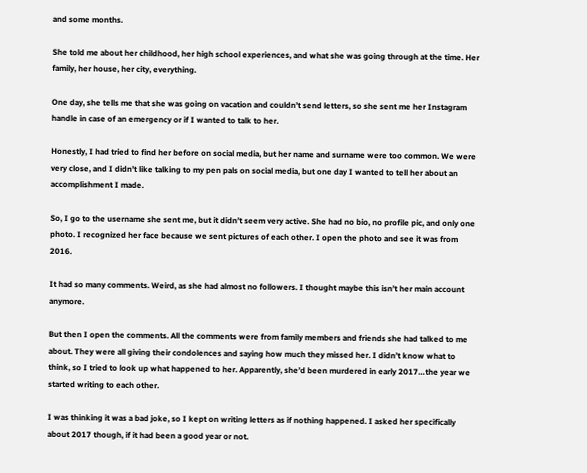and some months.

She told me about her childhood, her high school experiences, and what she was going through at the time. Her family, her house, her city, everything.

One day, she tells me that she was going on vacation and couldn’t send letters, so she sent me her Instagram handle in case of an emergency or if I wanted to talk to her.

Honestly, I had tried to find her before on social media, but her name and surname were too common. We were very close, and I didn’t like talking to my pen pals on social media, but one day I wanted to tell her about an accomplishment I made.

So, I go to the username she sent me, but it didn’t seem very active. She had no bio, no profile pic, and only one photo. I recognized her face because we sent pictures of each other. I open the photo and see it was from 2016.

It had so many comments. Weird, as she had almost no followers. I thought maybe this isn’t her main account anymore.

But then I open the comments. All the comments were from family members and friends she had talked to me about. They were all giving their condolences and saying how much they missed her. I didn’t know what to think, so I tried to look up what happened to her. Apparently, she’d been murdered in early 2017…the year we started writing to each other.

I was thinking it was a bad joke, so I kept on writing letters as if nothing happened. I asked her specifically about 2017 though, if it had been a good year or not.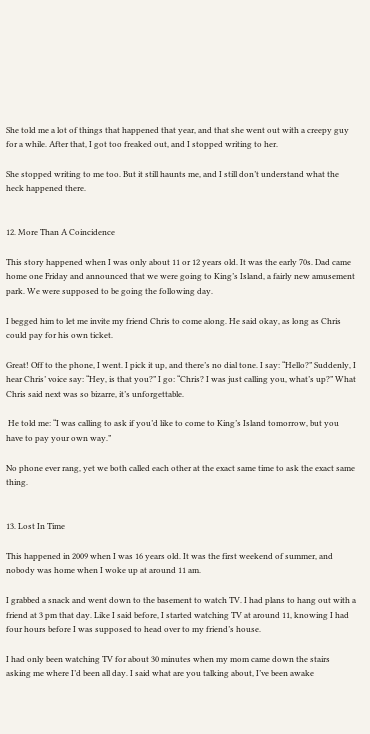She told me a lot of things that happened that year, and that she went out with a creepy guy for a while. After that, I got too freaked out, and I stopped writing to her.

She stopped writing to me too. But it still haunts me, and I still don’t understand what the heck happened there.


12. More Than A Coincidence

This story happened when I was only about 11 or 12 years old. It was the early 70s. Dad came home one Friday and announced that we were going to King’s Island, a fairly new amusement park. We were supposed to be going the following day.

I begged him to let me invite my friend Chris to come along. He said okay, as long as Chris could pay for his own ticket.

Great! Off to the phone, I went. I pick it up, and there’s no dial tone. I say: “Hello?” Suddenly, I hear Chris’ voice say: “Hey, is that you?” I go: “Chris? I was just calling you, what’s up?” What Chris said next was so bizarre, it’s unforgettable.

 He told me: “I was calling to ask if you’d like to come to King’s Island tomorrow, but you have to pay your own way.”

No phone ever rang, yet we both called each other at the exact same time to ask the exact same thing.


13. Lost In Time

This happened in 2009 when I was 16 years old. It was the first weekend of summer, and nobody was home when I woke up at around 11 am.

I grabbed a snack and went down to the basement to watch TV. I had plans to hang out with a friend at 3 pm that day. Like I said before, I started watching TV at around 11, knowing I had four hours before I was supposed to head over to my friend’s house.

I had only been watching TV for about 30 minutes when my mom came down the stairs asking me where I’d been all day. I said what are you talking about, I’ve been awake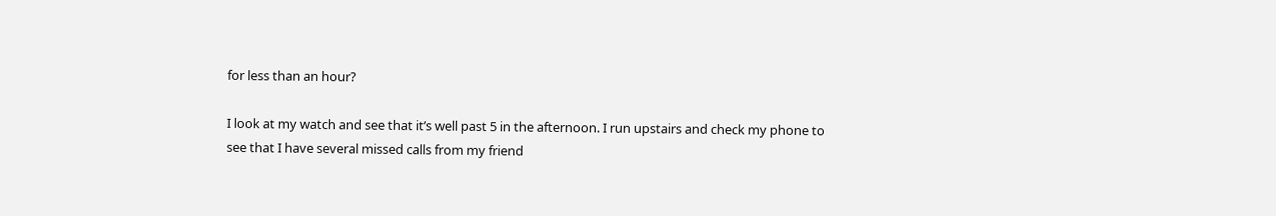for less than an hour?

I look at my watch and see that it’s well past 5 in the afternoon. I run upstairs and check my phone to see that I have several missed calls from my friend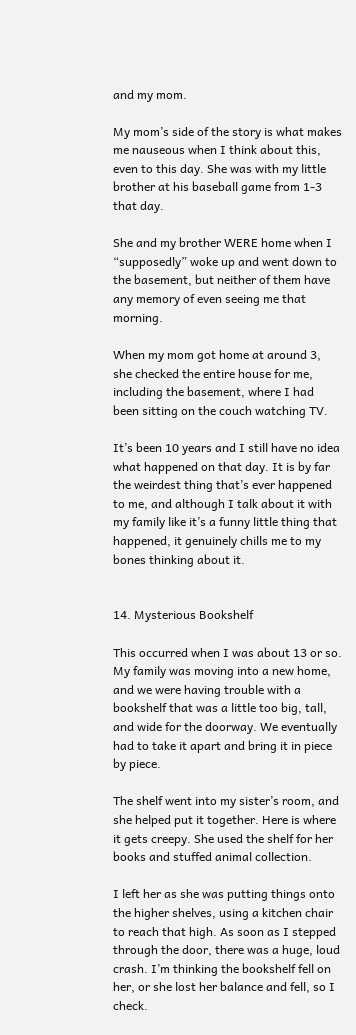and my mom.

My mom’s side of the story is what makes me nauseous when I think about this, even to this day. She was with my little brother at his baseball game from 1-3 that day.

She and my brother WERE home when I “supposedly” woke up and went down to the basement, but neither of them have any memory of even seeing me that morning.

When my mom got home at around 3, she checked the entire house for me, including the basement, where I had been sitting on the couch watching TV.

It’s been 10 years and I still have no idea what happened on that day. It is by far the weirdest thing that’s ever happened to me, and although I talk about it with my family like it’s a funny little thing that happened, it genuinely chills me to my bones thinking about it.


14. Mysterious Bookshelf

This occurred when I was about 13 or so. My family was moving into a new home, and we were having trouble with a bookshelf that was a little too big, tall, and wide for the doorway. We eventually had to take it apart and bring it in piece by piece.

The shelf went into my sister’s room, and she helped put it together. Here is where it gets creepy. She used the shelf for her books and stuffed animal collection.

I left her as she was putting things onto the higher shelves, using a kitchen chair to reach that high. As soon as I stepped through the door, there was a huge, loud crash. I’m thinking the bookshelf fell on her, or she lost her balance and fell, so I check.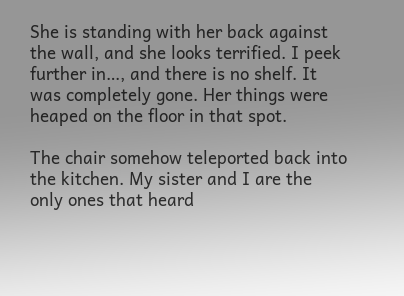She is standing with her back against the wall, and she looks terrified. I peek further in…, and there is no shelf. It was completely gone. Her things were heaped on the floor in that spot.

The chair somehow teleported back into the kitchen. My sister and I are the only ones that heard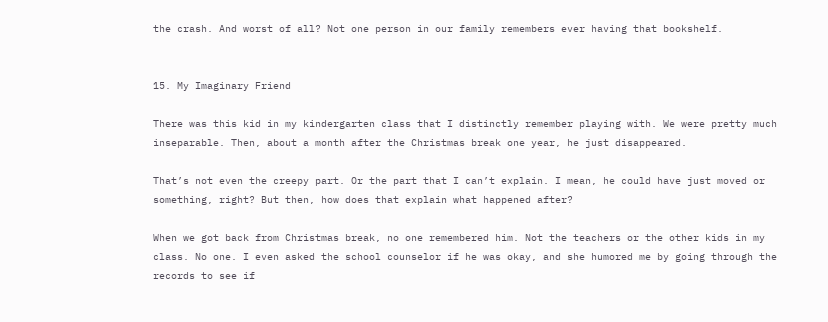the crash. And worst of all? Not one person in our family remembers ever having that bookshelf.


15. My Imaginary Friend

There was this kid in my kindergarten class that I distinctly remember playing with. We were pretty much inseparable. Then, about a month after the Christmas break one year, he just disappeared.

That’s not even the creepy part. Or the part that I can’t explain. I mean, he could have just moved or something, right? But then, how does that explain what happened after?

When we got back from Christmas break, no one remembered him. Not the teachers or the other kids in my class. No one. I even asked the school counselor if he was okay, and she humored me by going through the records to see if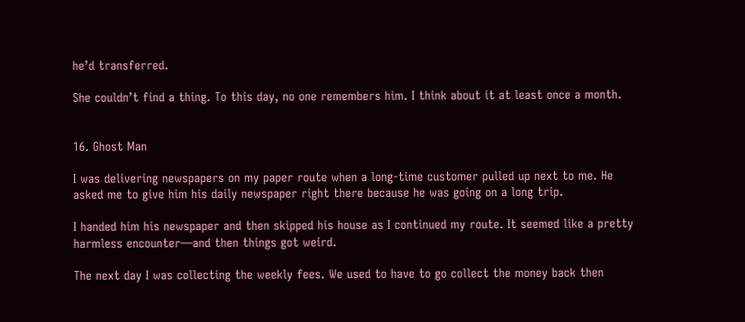he’d transferred.

She couldn’t find a thing. To this day, no one remembers him. I think about it at least once a month.


16. Ghost Man

I was delivering newspapers on my paper route when a long-time customer pulled up next to me. He asked me to give him his daily newspaper right there because he was going on a long trip.

I handed him his newspaper and then skipped his house as I continued my route. It seemed like a pretty harmless encounter—and then things got weird.

The next day I was collecting the weekly fees. We used to have to go collect the money back then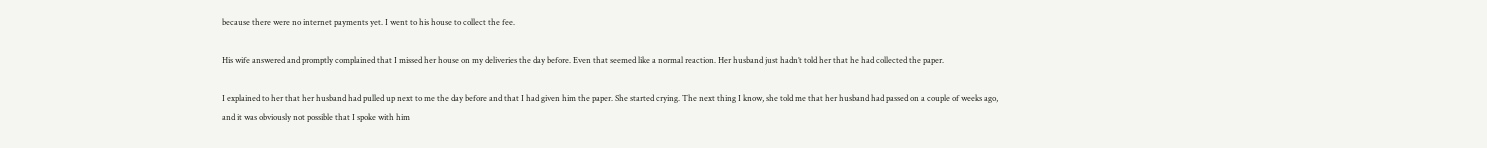because there were no internet payments yet. I went to his house to collect the fee.

His wife answered and promptly complained that I missed her house on my deliveries the day before. Even that seemed like a normal reaction. Her husband just hadn’t told her that he had collected the paper.

I explained to her that her husband had pulled up next to me the day before and that I had given him the paper. She started crying. The next thing I know, she told me that her husband had passed on a couple of weeks ago, and it was obviously not possible that I spoke with him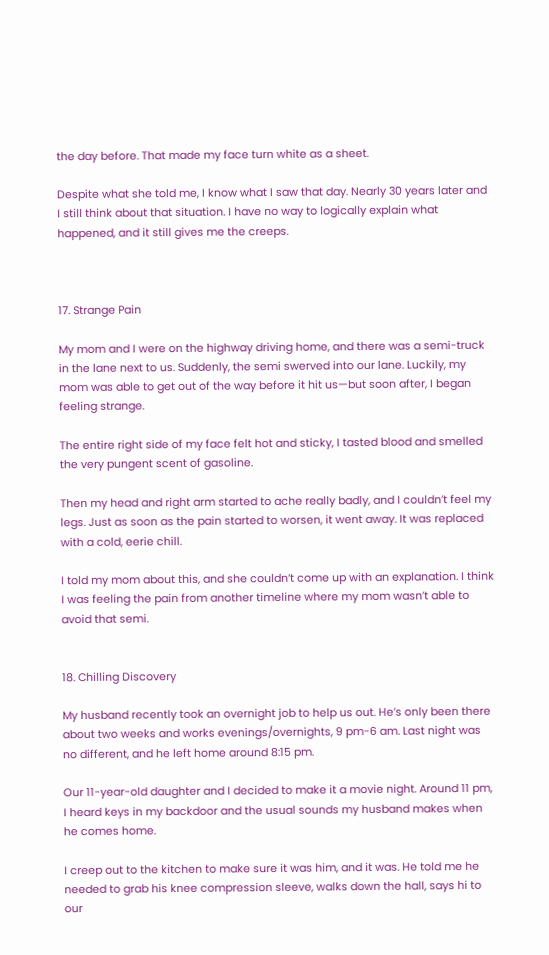the day before. That made my face turn white as a sheet.

Despite what she told me, I know what I saw that day. Nearly 30 years later and I still think about that situation. I have no way to logically explain what happened, and it still gives me the creeps.



17. Strange Pain

My mom and I were on the highway driving home, and there was a semi-truck in the lane next to us. Suddenly, the semi swerved into our lane. Luckily, my mom was able to get out of the way before it hit us—but soon after, I began feeling strange.

The entire right side of my face felt hot and sticky, I tasted blood and smelled the very pungent scent of gasoline.

Then my head and right arm started to ache really badly, and I couldn’t feel my legs. Just as soon as the pain started to worsen, it went away. It was replaced with a cold, eerie chill.

I told my mom about this, and she couldn’t come up with an explanation. I think I was feeling the pain from another timeline where my mom wasn’t able to avoid that semi.


18. Chilling Discovery

My husband recently took an overnight job to help us out. He’s only been there about two weeks and works evenings/overnights, 9 pm-6 am. Last night was no different, and he left home around 8:15 pm.

Our 11-year-old daughter and I decided to make it a movie night. Around 11 pm, I heard keys in my backdoor and the usual sounds my husband makes when he comes home.

I creep out to the kitchen to make sure it was him, and it was. He told me he needed to grab his knee compression sleeve, walks down the hall, says hi to our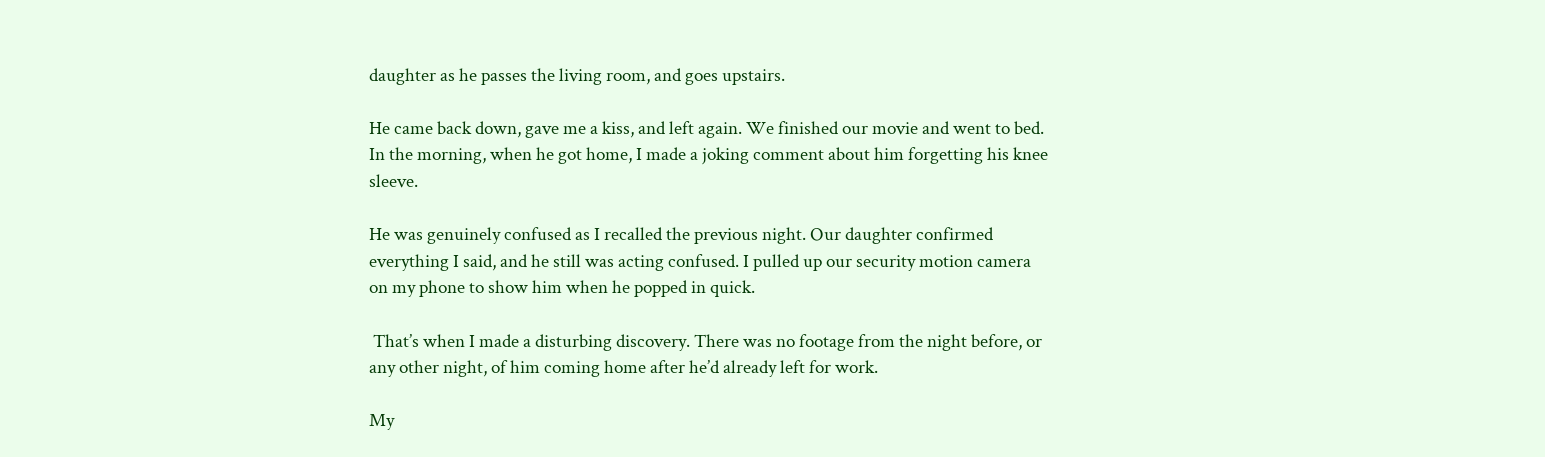daughter as he passes the living room, and goes upstairs.

He came back down, gave me a kiss, and left again. We finished our movie and went to bed. In the morning, when he got home, I made a joking comment about him forgetting his knee sleeve.

He was genuinely confused as I recalled the previous night. Our daughter confirmed everything I said, and he still was acting confused. I pulled up our security motion camera on my phone to show him when he popped in quick.

 That’s when I made a disturbing discovery. There was no footage from the night before, or any other night, of him coming home after he’d already left for work.

My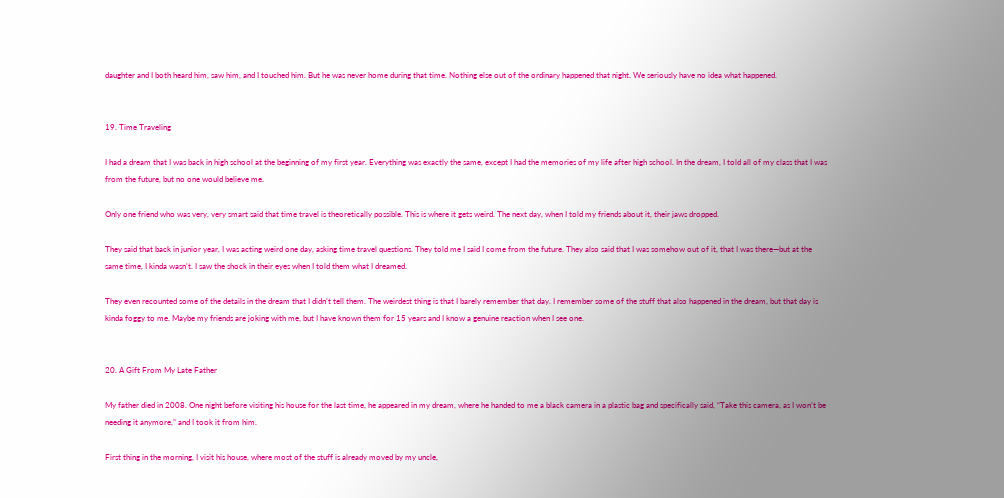daughter and I both heard him, saw him, and I touched him. But he was never home during that time. Nothing else out of the ordinary happened that night. We seriously have no idea what happened.


19. Time Traveling

I had a dream that I was back in high school at the beginning of my first year. Everything was exactly the same, except I had the memories of my life after high school. In the dream, I told all of my class that I was from the future, but no one would believe me.

Only one friend who was very, very smart said that time travel is theoretically possible. This is where it gets weird. The next day, when I told my friends about it, their jaws dropped.

They said that back in junior year, I was acting weird one day, asking time travel questions. They told me I said I come from the future. They also said that I was somehow out of it, that I was there—but at the same time, I kinda wasn’t. I saw the shock in their eyes when I told them what I dreamed.

They even recounted some of the details in the dream that I didn’t tell them. The weirdest thing is that I barely remember that day. I remember some of the stuff that also happened in the dream, but that day is kinda foggy to me. Maybe my friends are joking with me, but I have known them for 15 years and I know a genuine reaction when I see one.


20. A Gift From My Late Father

My father died in 2008. One night before visiting his house for the last time, he appeared in my dream, where he handed to me a black camera in a plastic bag and specifically said, “Take this camera, as I won’t be needing it anymore,” and I took it from him.

First thing in the morning, I visit his house, where most of the stuff is already moved by my uncle,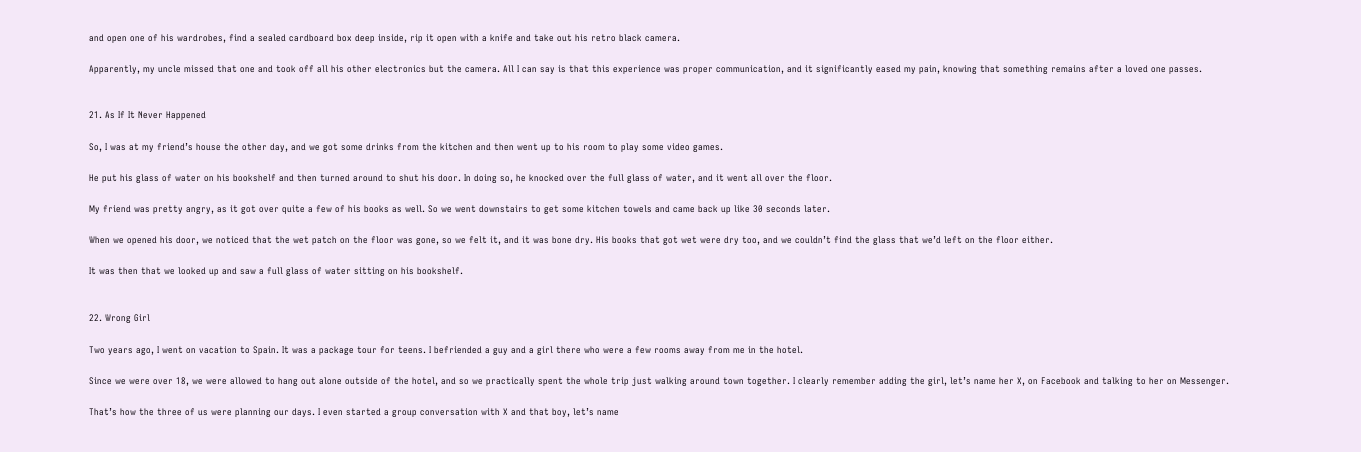and open one of his wardrobes, find a sealed cardboard box deep inside, rip it open with a knife and take out his retro black camera.

Apparently, my uncle missed that one and took off all his other electronics but the camera. All I can say is that this experience was proper communication, and it significantly eased my pain, knowing that something remains after a loved one passes.


21. As If It Never Happened

So, I was at my friend’s house the other day, and we got some drinks from the kitchen and then went up to his room to play some video games.

He put his glass of water on his bookshelf and then turned around to shut his door. In doing so, he knocked over the full glass of water, and it went all over the floor.

My friend was pretty angry, as it got over quite a few of his books as well. So we went downstairs to get some kitchen towels and came back up like 30 seconds later.

When we opened his door, we noticed that the wet patch on the floor was gone, so we felt it, and it was bone dry. His books that got wet were dry too, and we couldn’t find the glass that we’d left on the floor either.

It was then that we looked up and saw a full glass of water sitting on his bookshelf.


22. Wrong Girl

Two years ago, I went on vacation to Spain. It was a package tour for teens. I befriended a guy and a girl there who were a few rooms away from me in the hotel.

Since we were over 18, we were allowed to hang out alone outside of the hotel, and so we practically spent the whole trip just walking around town together. I clearly remember adding the girl, let’s name her X, on Facebook and talking to her on Messenger.

That’s how the three of us were planning our days. I even started a group conversation with X and that boy, let’s name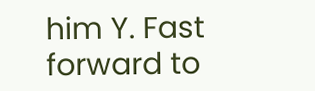him Y. Fast forward to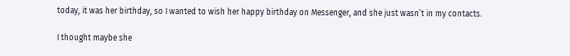today, it was her birthday, so I wanted to wish her happy birthday on Messenger, and she just wasn’t in my contacts.

I thought maybe she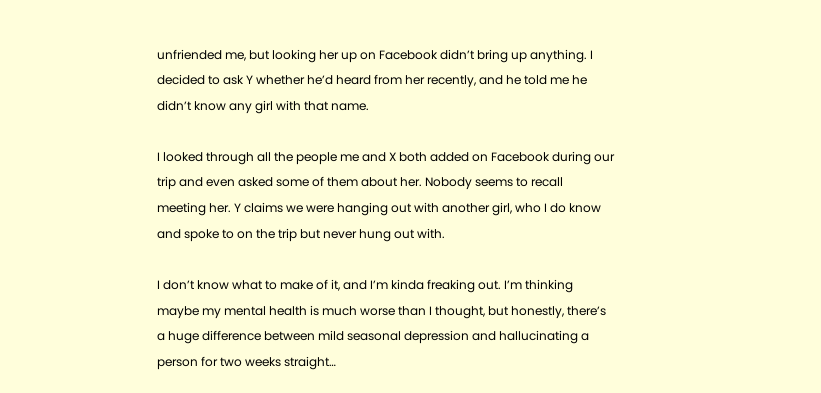unfriended me, but looking her up on Facebook didn’t bring up anything. I decided to ask Y whether he’d heard from her recently, and he told me he didn’t know any girl with that name.

I looked through all the people me and X both added on Facebook during our trip and even asked some of them about her. Nobody seems to recall meeting her. Y claims we were hanging out with another girl, who I do know and spoke to on the trip but never hung out with.

I don’t know what to make of it, and I’m kinda freaking out. I’m thinking maybe my mental health is much worse than I thought, but honestly, there’s a huge difference between mild seasonal depression and hallucinating a person for two weeks straight…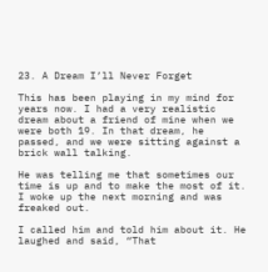23. A Dream I’ll Never Forget

This has been playing in my mind for years now. I had a very realistic dream about a friend of mine when we were both 19. In that dream, he passed, and we were sitting against a brick wall talking.

He was telling me that sometimes our time is up and to make the most of it. I woke up the next morning and was freaked out.

I called him and told him about it. He laughed and said, “That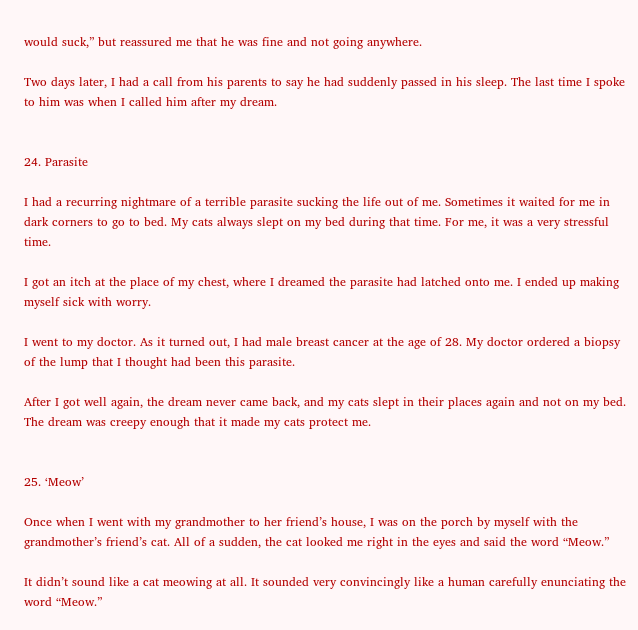would suck,” but reassured me that he was fine and not going anywhere.

Two days later, I had a call from his parents to say he had suddenly passed in his sleep. The last time I spoke to him was when I called him after my dream.


24. Parasite

I had a recurring nightmare of a terrible parasite sucking the life out of me. Sometimes it waited for me in dark corners to go to bed. My cats always slept on my bed during that time. For me, it was a very stressful time.

I got an itch at the place of my chest, where I dreamed the parasite had latched onto me. I ended up making myself sick with worry.

I went to my doctor. As it turned out, I had male breast cancer at the age of 28. My doctor ordered a biopsy of the lump that I thought had been this parasite.

After I got well again, the dream never came back, and my cats slept in their places again and not on my bed. The dream was creepy enough that it made my cats protect me.


25. ‘Meow’

Once when I went with my grandmother to her friend’s house, I was on the porch by myself with the grandmother’s friend’s cat. All of a sudden, the cat looked me right in the eyes and said the word “Meow.”

It didn’t sound like a cat meowing at all. It sounded very convincingly like a human carefully enunciating the word “Meow.”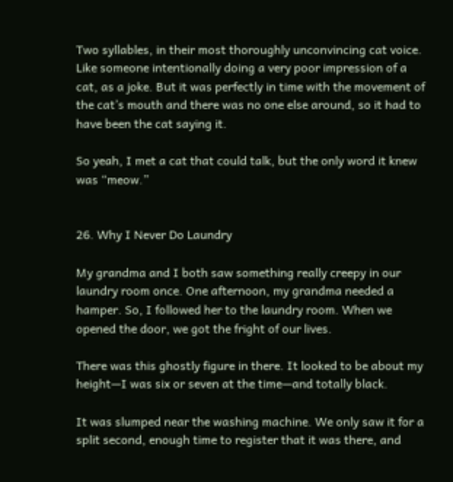Two syllables, in their most thoroughly unconvincing cat voice. Like someone intentionally doing a very poor impression of a cat, as a joke. But it was perfectly in time with the movement of the cat’s mouth and there was no one else around, so it had to have been the cat saying it.

So yeah, I met a cat that could talk, but the only word it knew was “meow.”


26. Why I Never Do Laundry

My grandma and I both saw something really creepy in our laundry room once. One afternoon, my grandma needed a hamper. So, I followed her to the laundry room. When we opened the door, we got the fright of our lives.

There was this ghostly figure in there. It looked to be about my height—I was six or seven at the time—and totally black.

It was slumped near the washing machine. We only saw it for a split second, enough time to register that it was there, and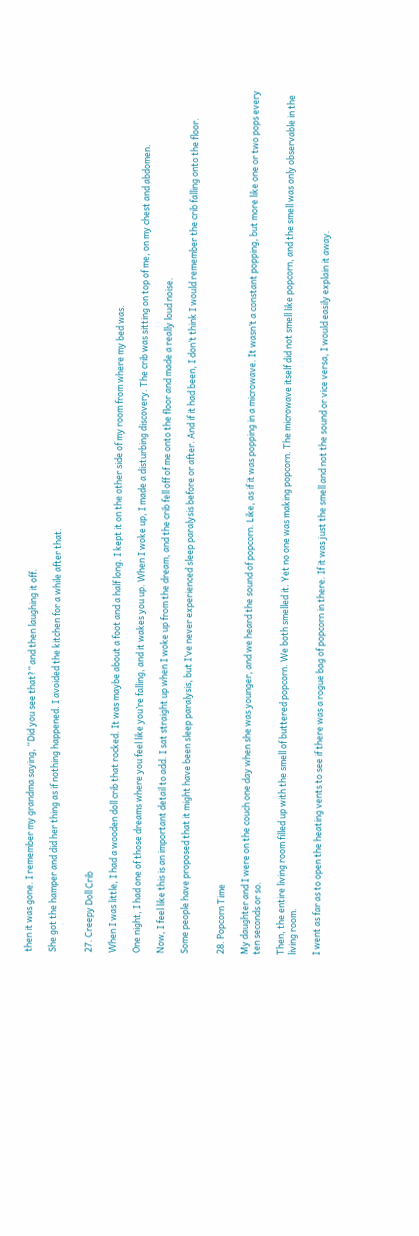then it was gone. I remember my grandma saying, “Did you see that?” and then laughing it off.

She got the hamper and did her thing as if nothing happened. I avoided the kitchen for a while after that.


27. Creepy Doll Crib

When I was little, I had a wooden doll crib that rocked. It was maybe about a foot and a half long. I kept it on the other side of my room from where my bed was.

One night, I had one of those dreams where you feel like you’re falling, and it wakes you up. When I woke up, I made a disturbing discovery. The crib was sitting on top of me, on my chest and abdomen.

Now, I feel like this is an important detail to add. I sat straight up when I woke up from the dream, and the crib fell off of me onto the floor and made a really loud noise.

Some people have proposed that it might have been sleep paralysis, but I’ve never experienced sleep paralysis before or after. And if it had been, I don’t think I would remember the crib falling onto the floor.


28. Popcorn Time

My daughter and I were on the couch one day when she was younger, and we heard the sound of popcorn. Like, as if it was popping in a microwave. It wasn’t a constant popping, but more like one or two pops every ten seconds or so.

Then, the entire living room filled up with the smell of buttered popcorn. We both smelled it. Yet no one was making popcorn. The microwave itself did not smell like popcorn, and the smell was only observable in the living room.

I went as far as to open the heating vents to see if there was a rogue bag of popcorn in there. If it was just the smell and not the sound or vice versa, I would easily explain it away.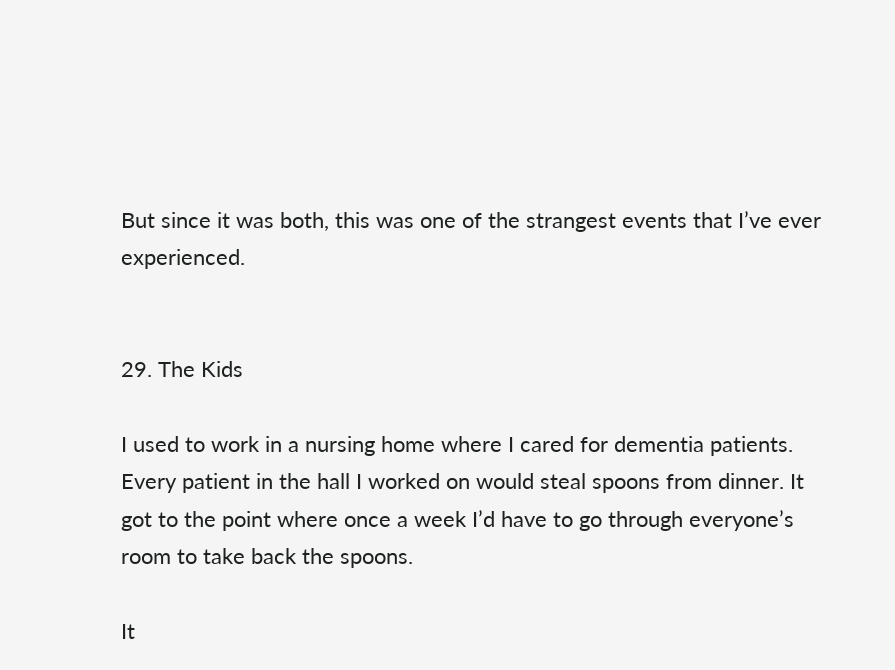But since it was both, this was one of the strangest events that I’ve ever experienced.


29. The Kids

I used to work in a nursing home where I cared for dementia patients. Every patient in the hall I worked on would steal spoons from dinner. It got to the point where once a week I’d have to go through everyone’s room to take back the spoons.

It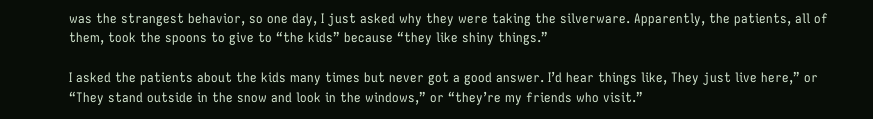was the strangest behavior, so one day, I just asked why they were taking the silverware. Apparently, the patients, all of them, took the spoons to give to “the kids” because “they like shiny things.”

I asked the patients about the kids many times but never got a good answer. I’d hear things like, They just live here,” or “They stand outside in the snow and look in the windows,” or “they’re my friends who visit.”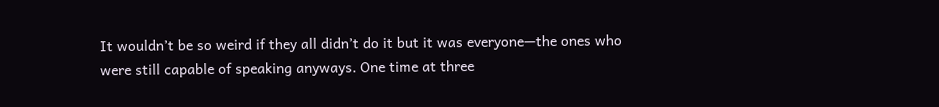It wouldn’t be so weird if they all didn’t do it but it was everyone—the ones who were still capable of speaking anyways. One time at three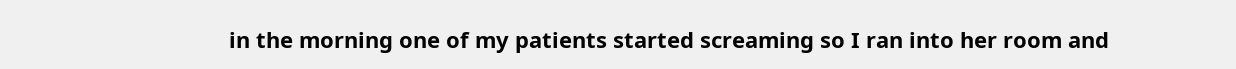in the morning one of my patients started screaming so I ran into her room and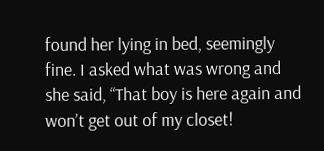found her lying in bed, seemingly fine. I asked what was wrong and she said, “That boy is here again and won’t get out of my closet!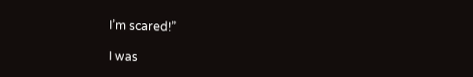I’m scared!”

I was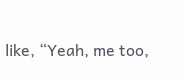like, “Yeah, me too,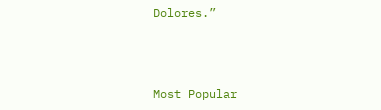Dolores.”



Most Popular